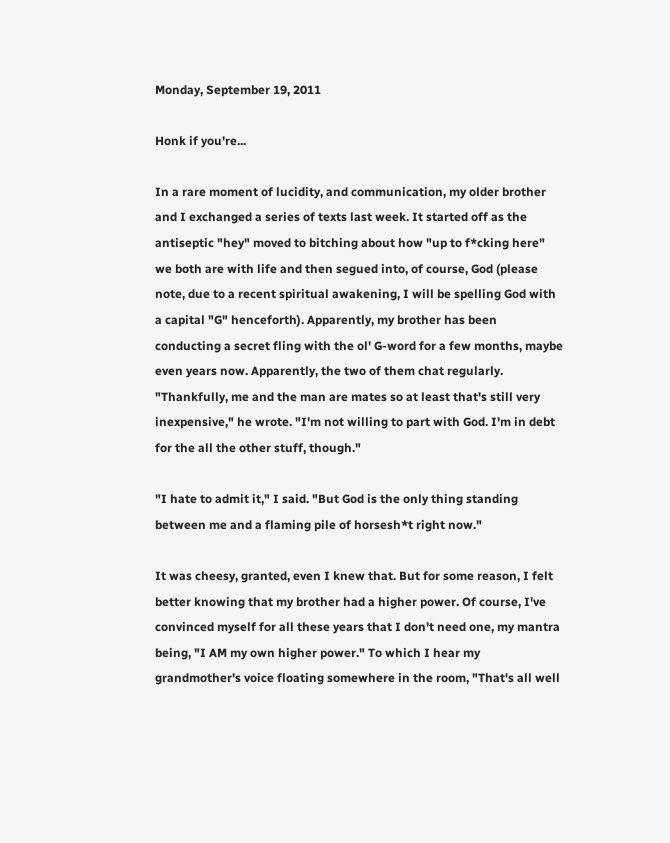Monday, September 19, 2011

Honk if you're...

In a rare moment of lucidity, and communication, my older brother and I exchanged a series of texts last week. It started off as the antiseptic "hey" moved to bitching about how "up to f*cking here" we both are with life and then segued into, of course, God (please note, due to a recent spiritual awakening, I will be spelling God with a capital "G" henceforth). Apparently, my brother has been conducting a secret fling with the ol' G-word for a few months, maybe even years now. Apparently, the two of them chat regularly.
"Thankfully, me and the man are mates so at least that's still very inexpensive," he wrote. "I'm not willing to part with God. I'm in debt for the all the other stuff, though."

"I hate to admit it," I said. "But God is the only thing standing between me and a flaming pile of horsesh*t right now."

It was cheesy, granted, even I knew that. But for some reason, I felt better knowing that my brother had a higher power. Of course, I've convinced myself for all these years that I don't need one, my mantra being, "I AM my own higher power." To which I hear my grandmother's voice floating somewhere in the room, "That's all well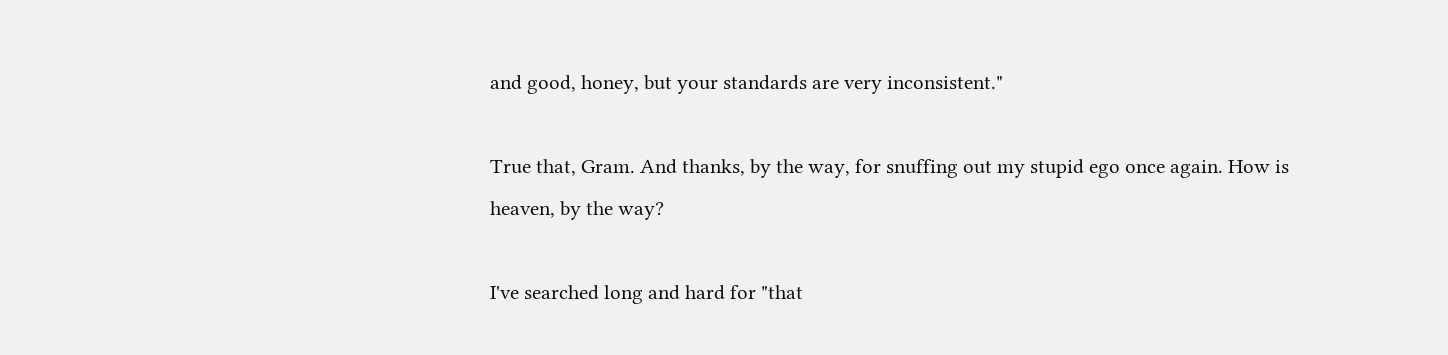and good, honey, but your standards are very inconsistent."

True that, Gram. And thanks, by the way, for snuffing out my stupid ego once again. How is heaven, by the way?

I've searched long and hard for "that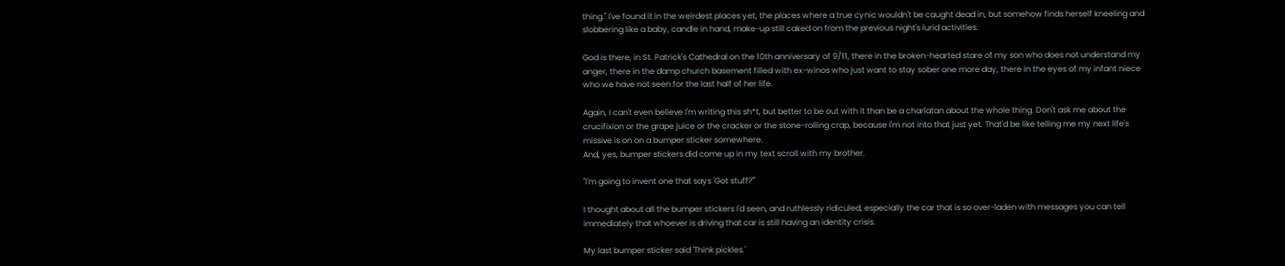thing." I've found it in the weirdest places yet, the places where a true cynic wouldn't be caught dead in, but somehow finds herself kneeling and slobbering like a baby, candle in hand, make-up still caked on from the previous night's lurid activities.

God is there, in St. Patrick's Cathedral on the 10th anniversary of 9/11, there in the broken-hearted stare of my son who does not understand my anger, there in the damp church basement filled with ex-winos who just want to stay sober one more day, there in the eyes of my infant niece who we have not seen for the last half of her life.

Again, I can't even believe I'm writing this sh*t, but better to be out with it than be a charlatan about the whole thing. Don't ask me about the crucifixion or the grape juice or the cracker or the stone-rolling crap, because I'm not into that just yet. That'd be like telling me my next life's missive is on on a bumper sticker somewhere.
And, yes, bumper stickers did come up in my text scroll with my brother.

"I'm going to invent one that says 'Got stuff?'"

I thought about all the bumper stickers I'd seen, and ruthlessly ridiculed, especially the car that is so over-laden with messages you can tell immediately that whoever is driving that car is still having an identity crisis.

My last bumper sticker said 'Think pickles.'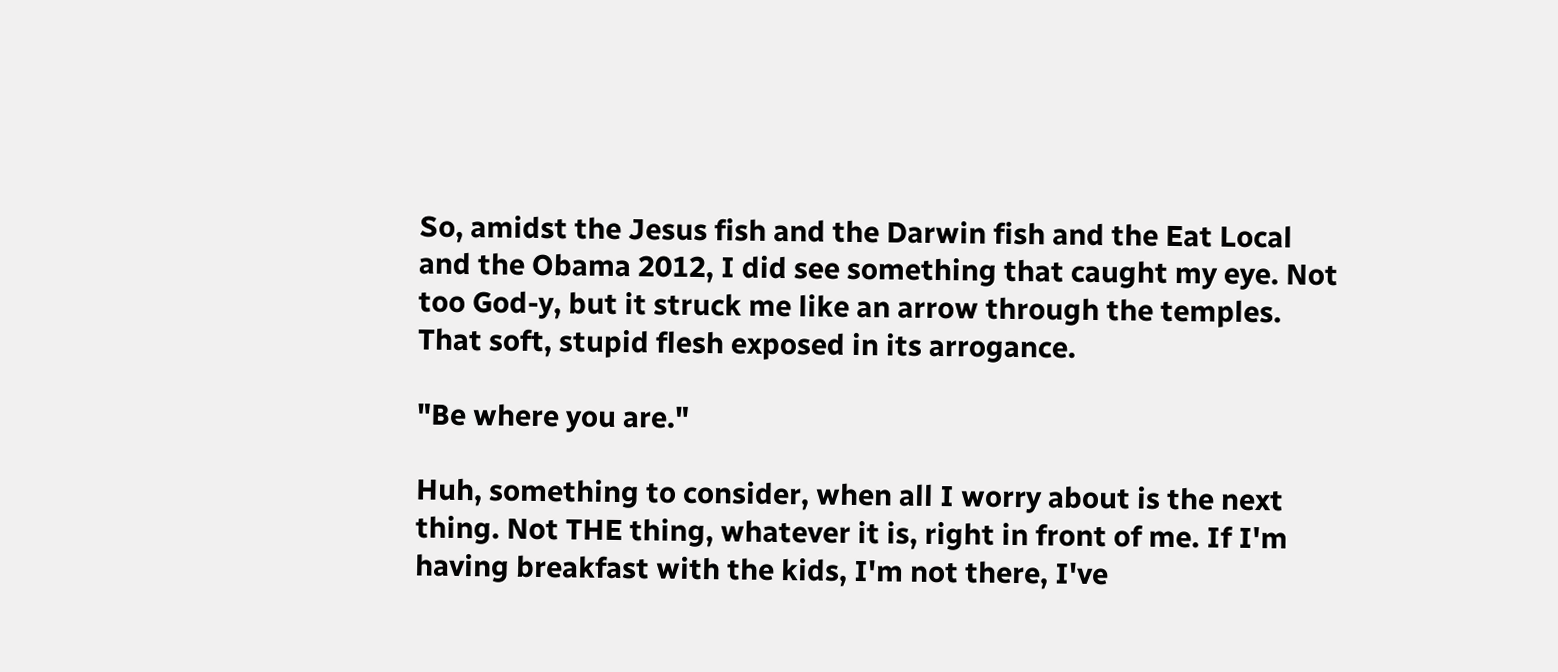So, amidst the Jesus fish and the Darwin fish and the Eat Local and the Obama 2012, I did see something that caught my eye. Not too God-y, but it struck me like an arrow through the temples. That soft, stupid flesh exposed in its arrogance.

"Be where you are."

Huh, something to consider, when all I worry about is the next thing. Not THE thing, whatever it is, right in front of me. If I'm having breakfast with the kids, I'm not there, I've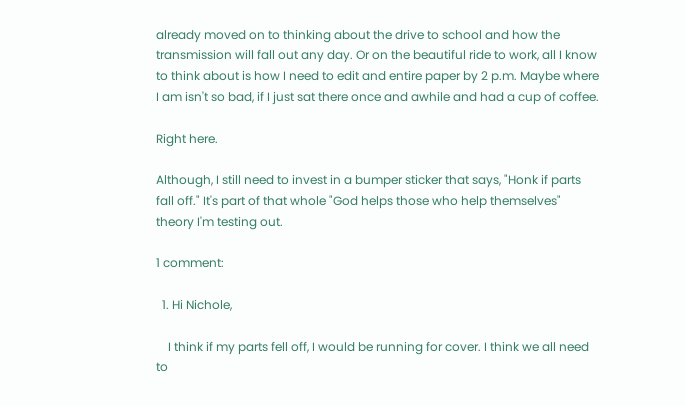already moved on to thinking about the drive to school and how the transmission will fall out any day. Or on the beautiful ride to work, all I know to think about is how I need to edit and entire paper by 2 p.m. Maybe where I am isn't so bad, if I just sat there once and awhile and had a cup of coffee.

Right here.

Although, I still need to invest in a bumper sticker that says, "Honk if parts fall off." It's part of that whole "God helps those who help themselves" theory I'm testing out.

1 comment:

  1. Hi Nichole,

    I think if my parts fell off, I would be running for cover. I think we all need to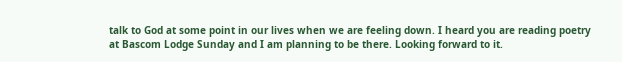talk to God at some point in our lives when we are feeling down. I heard you are reading poetry at Bascom Lodge Sunday and I am planning to be there. Looking forward to it.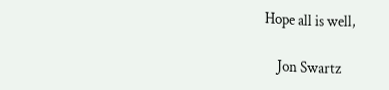Hope all is well,

    Jon Swartz